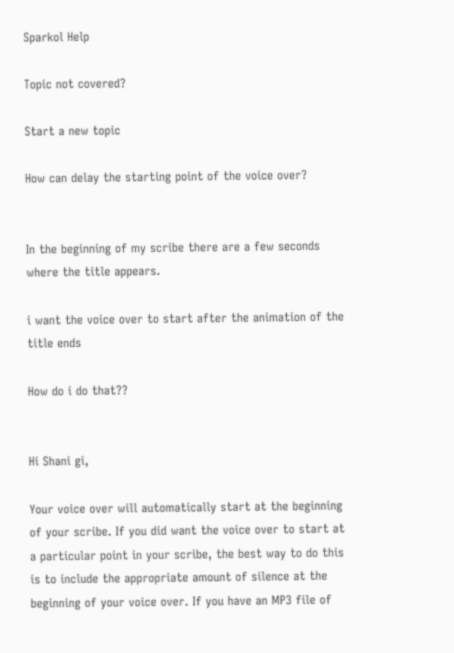Sparkol Help

Topic not covered?

Start a new topic

How can delay the starting point of the voice over?


In the beginning of my scribe there are a few seconds where the title appears.

i want the voice over to start after the animation of the title ends

How do i do that??


Hi Shani gi,

Your voice over will automatically start at the beginning of your scribe. If you did want the voice over to start at a particular point in your scribe, the best way to do this is to include the appropriate amount of silence at the beginning of your voice over. If you have an MP3 file of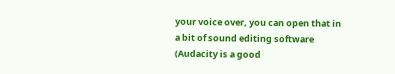your voice over, you can open that in a bit of sound editing software (Audacity is a good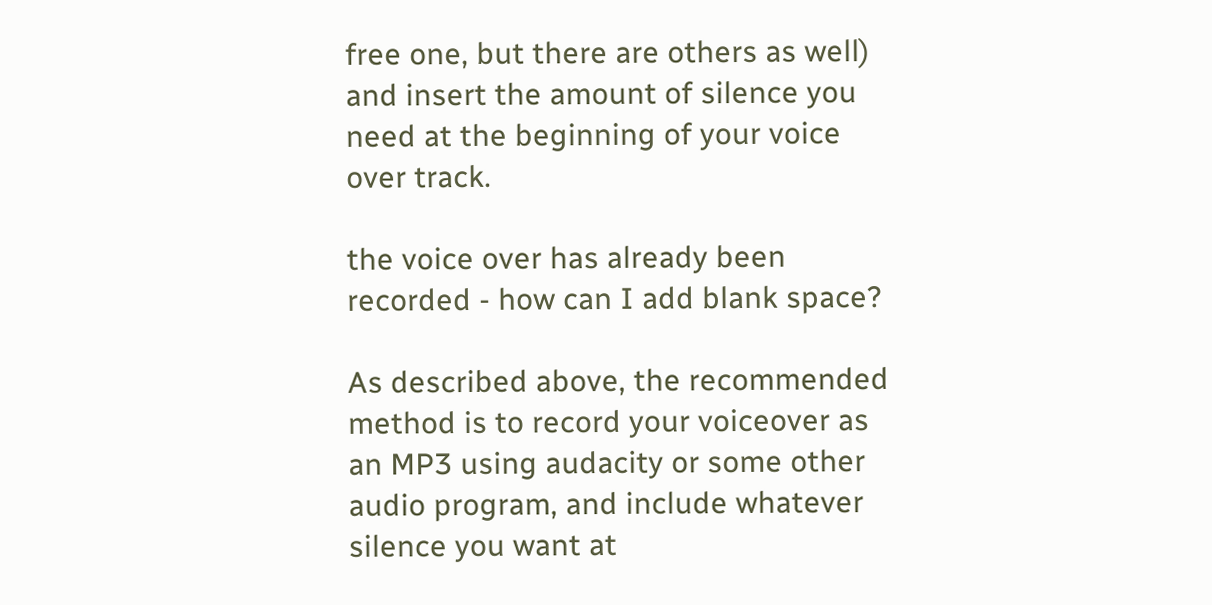free one, but there are others as well) and insert the amount of silence you need at the beginning of your voice over track.

the voice over has already been recorded - how can I add blank space?

As described above, the recommended method is to record your voiceover as an MP3 using audacity or some other audio program, and include whatever silence you want at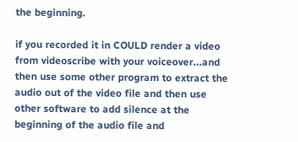the beginning.

if you recorded it in COULD render a video from videoscribe with your voiceover...and then use some other program to extract the audio out of the video file and then use other software to add silence at the beginning of the audio file and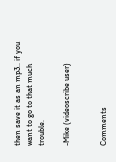then save it as an mp3.. if you want to go to that much trouble.

-Mike (videoscribe user)


Comments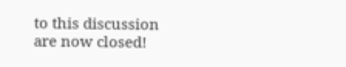to this discussion are now closed!